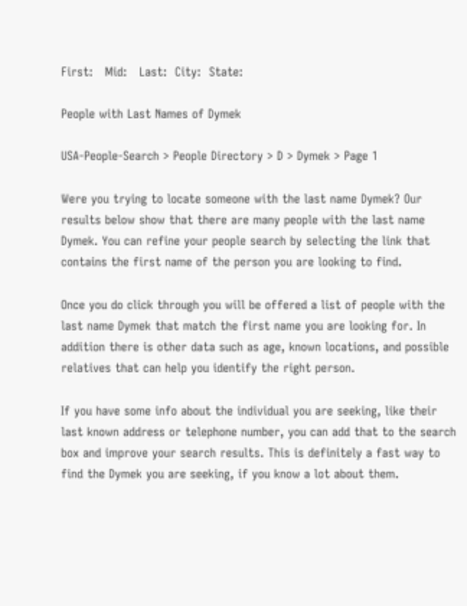First:   Mid:   Last:  City:  State:

People with Last Names of Dymek

USA-People-Search > People Directory > D > Dymek > Page 1

Were you trying to locate someone with the last name Dymek? Our results below show that there are many people with the last name Dymek. You can refine your people search by selecting the link that contains the first name of the person you are looking to find.

Once you do click through you will be offered a list of people with the last name Dymek that match the first name you are looking for. In addition there is other data such as age, known locations, and possible relatives that can help you identify the right person.

If you have some info about the individual you are seeking, like their last known address or telephone number, you can add that to the search box and improve your search results. This is definitely a fast way to find the Dymek you are seeking, if you know a lot about them.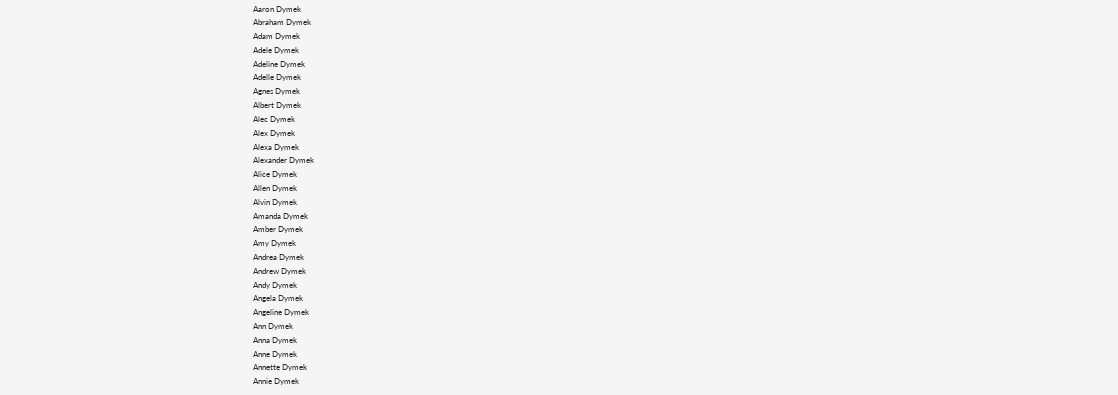Aaron Dymek
Abraham Dymek
Adam Dymek
Adele Dymek
Adeline Dymek
Adelle Dymek
Agnes Dymek
Albert Dymek
Alec Dymek
Alex Dymek
Alexa Dymek
Alexander Dymek
Alice Dymek
Allen Dymek
Alvin Dymek
Amanda Dymek
Amber Dymek
Amy Dymek
Andrea Dymek
Andrew Dymek
Andy Dymek
Angela Dymek
Angeline Dymek
Ann Dymek
Anna Dymek
Anne Dymek
Annette Dymek
Annie Dymek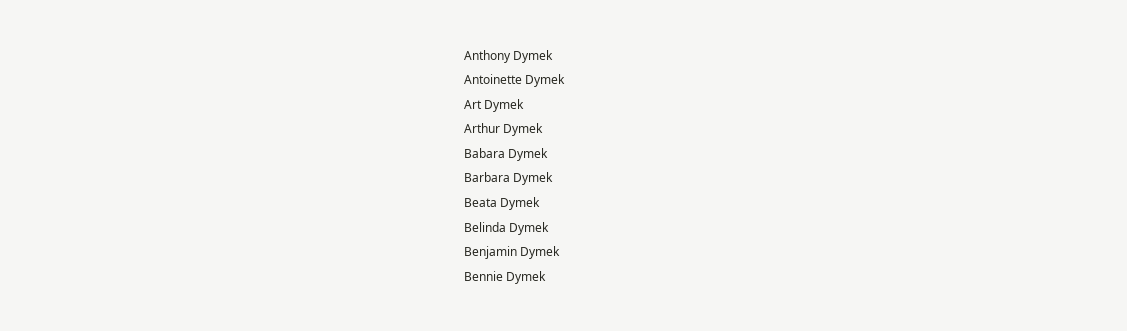Anthony Dymek
Antoinette Dymek
Art Dymek
Arthur Dymek
Babara Dymek
Barbara Dymek
Beata Dymek
Belinda Dymek
Benjamin Dymek
Bennie Dymek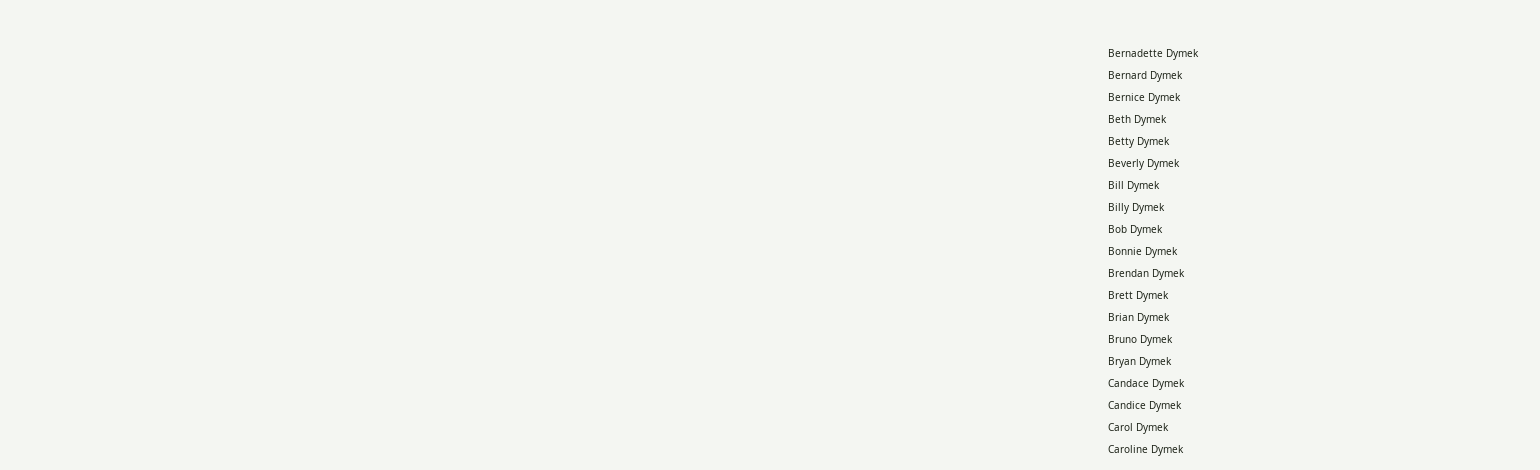Bernadette Dymek
Bernard Dymek
Bernice Dymek
Beth Dymek
Betty Dymek
Beverly Dymek
Bill Dymek
Billy Dymek
Bob Dymek
Bonnie Dymek
Brendan Dymek
Brett Dymek
Brian Dymek
Bruno Dymek
Bryan Dymek
Candace Dymek
Candice Dymek
Carol Dymek
Caroline Dymek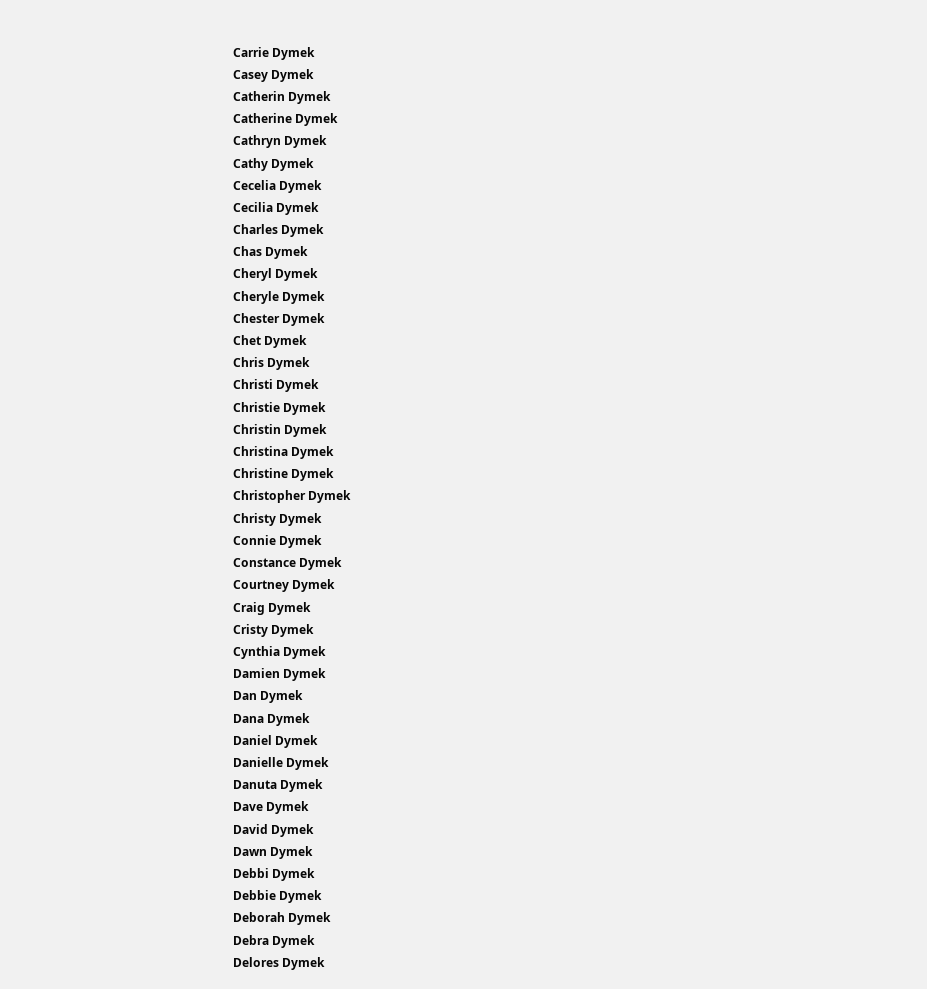Carrie Dymek
Casey Dymek
Catherin Dymek
Catherine Dymek
Cathryn Dymek
Cathy Dymek
Cecelia Dymek
Cecilia Dymek
Charles Dymek
Chas Dymek
Cheryl Dymek
Cheryle Dymek
Chester Dymek
Chet Dymek
Chris Dymek
Christi Dymek
Christie Dymek
Christin Dymek
Christina Dymek
Christine Dymek
Christopher Dymek
Christy Dymek
Connie Dymek
Constance Dymek
Courtney Dymek
Craig Dymek
Cristy Dymek
Cynthia Dymek
Damien Dymek
Dan Dymek
Dana Dymek
Daniel Dymek
Danielle Dymek
Danuta Dymek
Dave Dymek
David Dymek
Dawn Dymek
Debbi Dymek
Debbie Dymek
Deborah Dymek
Debra Dymek
Delores Dymek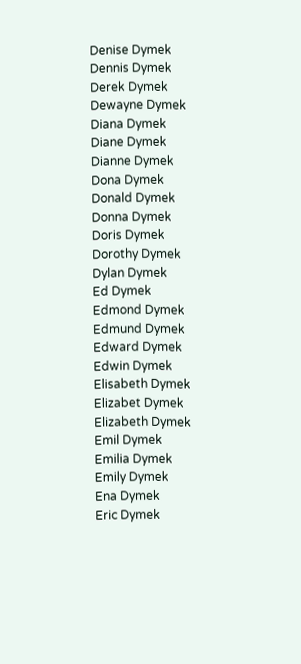Denise Dymek
Dennis Dymek
Derek Dymek
Dewayne Dymek
Diana Dymek
Diane Dymek
Dianne Dymek
Dona Dymek
Donald Dymek
Donna Dymek
Doris Dymek
Dorothy Dymek
Dylan Dymek
Ed Dymek
Edmond Dymek
Edmund Dymek
Edward Dymek
Edwin Dymek
Elisabeth Dymek
Elizabet Dymek
Elizabeth Dymek
Emil Dymek
Emilia Dymek
Emily Dymek
Ena Dymek
Eric Dymek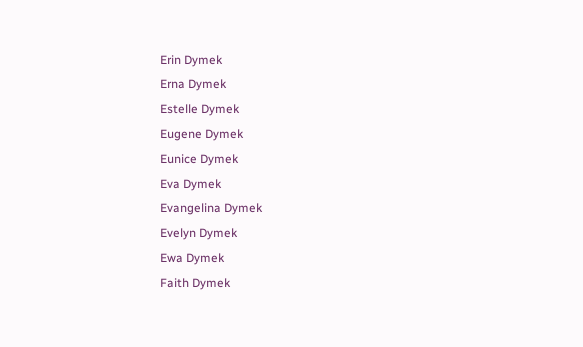Erin Dymek
Erna Dymek
Estelle Dymek
Eugene Dymek
Eunice Dymek
Eva Dymek
Evangelina Dymek
Evelyn Dymek
Ewa Dymek
Faith Dymek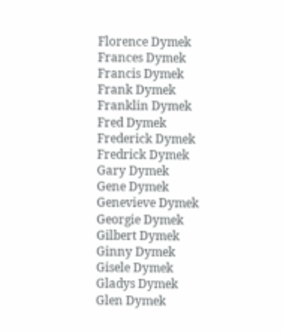Florence Dymek
Frances Dymek
Francis Dymek
Frank Dymek
Franklin Dymek
Fred Dymek
Frederick Dymek
Fredrick Dymek
Gary Dymek
Gene Dymek
Genevieve Dymek
Georgie Dymek
Gilbert Dymek
Ginny Dymek
Gisele Dymek
Gladys Dymek
Glen Dymek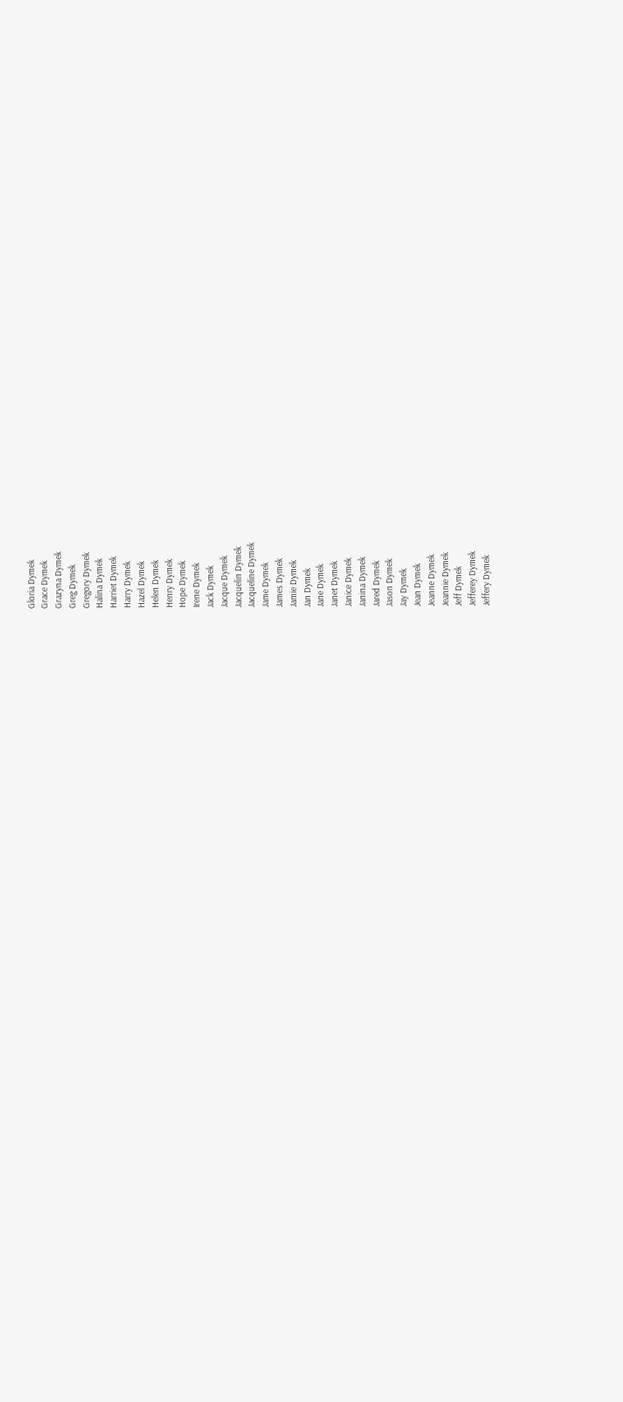Gloria Dymek
Grace Dymek
Grazyna Dymek
Greg Dymek
Gregory Dymek
Halina Dymek
Harriet Dymek
Harry Dymek
Hazel Dymek
Helen Dymek
Henry Dymek
Hope Dymek
Irene Dymek
Jack Dymek
Jacque Dymek
Jacquelin Dymek
Jacqueline Dymek
Jame Dymek
James Dymek
Jamie Dymek
Jan Dymek
Jane Dymek
Janet Dymek
Janice Dymek
Janina Dymek
Jared Dymek
Jason Dymek
Jay Dymek
Jean Dymek
Jeanne Dymek
Jeannie Dymek
Jeff Dymek
Jefferey Dymek
Jeffery Dymek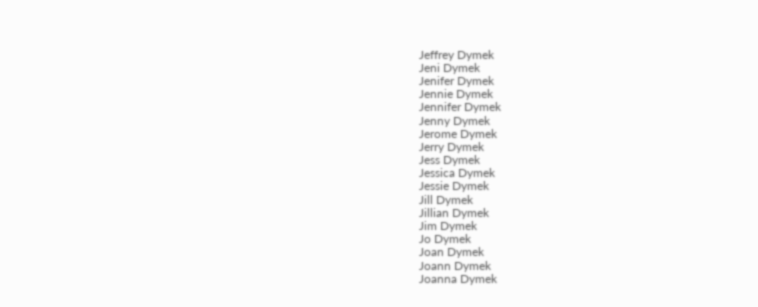Jeffrey Dymek
Jeni Dymek
Jenifer Dymek
Jennie Dymek
Jennifer Dymek
Jenny Dymek
Jerome Dymek
Jerry Dymek
Jess Dymek
Jessica Dymek
Jessie Dymek
Jill Dymek
Jillian Dymek
Jim Dymek
Jo Dymek
Joan Dymek
Joann Dymek
Joanna Dymek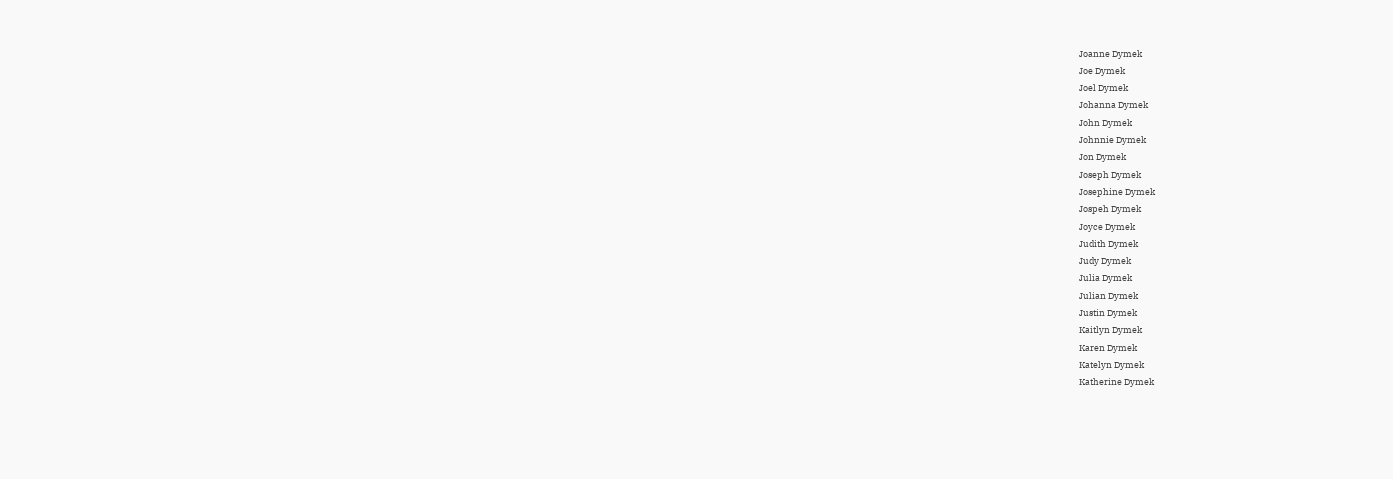Joanne Dymek
Joe Dymek
Joel Dymek
Johanna Dymek
John Dymek
Johnnie Dymek
Jon Dymek
Joseph Dymek
Josephine Dymek
Jospeh Dymek
Joyce Dymek
Judith Dymek
Judy Dymek
Julia Dymek
Julian Dymek
Justin Dymek
Kaitlyn Dymek
Karen Dymek
Katelyn Dymek
Katherine Dymek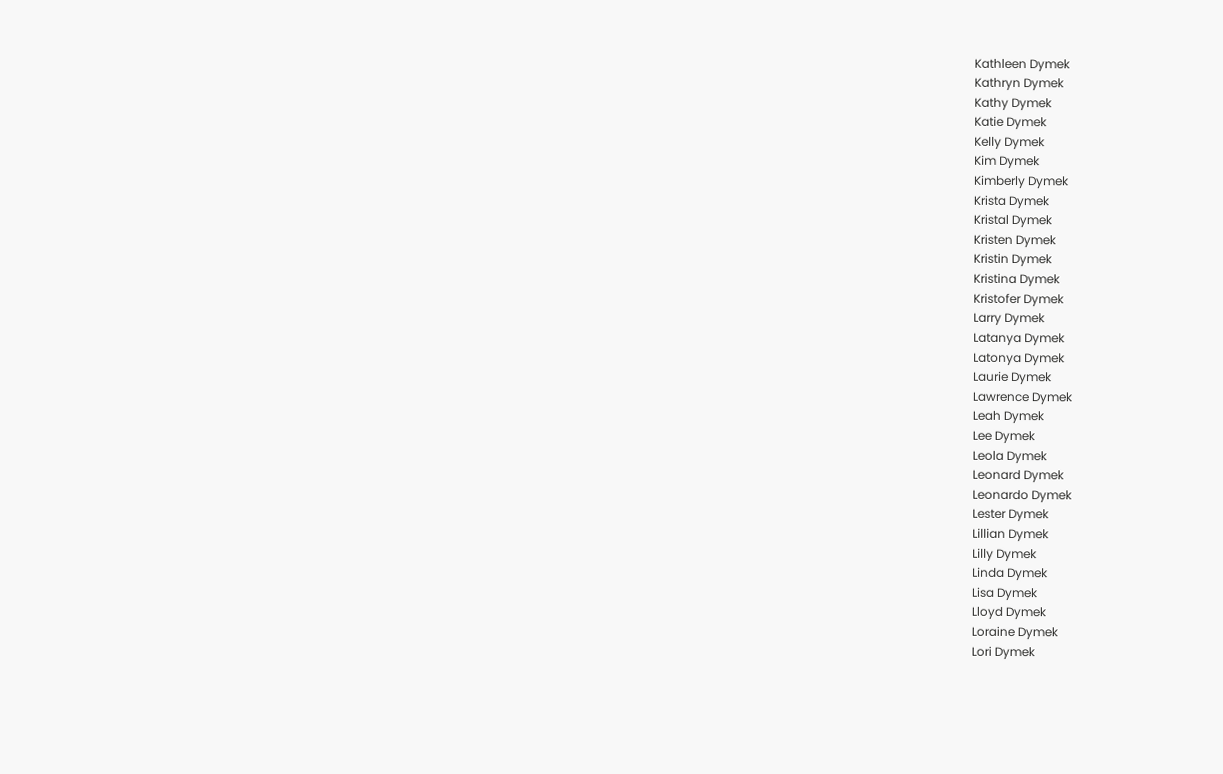Kathleen Dymek
Kathryn Dymek
Kathy Dymek
Katie Dymek
Kelly Dymek
Kim Dymek
Kimberly Dymek
Krista Dymek
Kristal Dymek
Kristen Dymek
Kristin Dymek
Kristina Dymek
Kristofer Dymek
Larry Dymek
Latanya Dymek
Latonya Dymek
Laurie Dymek
Lawrence Dymek
Leah Dymek
Lee Dymek
Leola Dymek
Leonard Dymek
Leonardo Dymek
Lester Dymek
Lillian Dymek
Lilly Dymek
Linda Dymek
Lisa Dymek
Lloyd Dymek
Loraine Dymek
Lori Dymek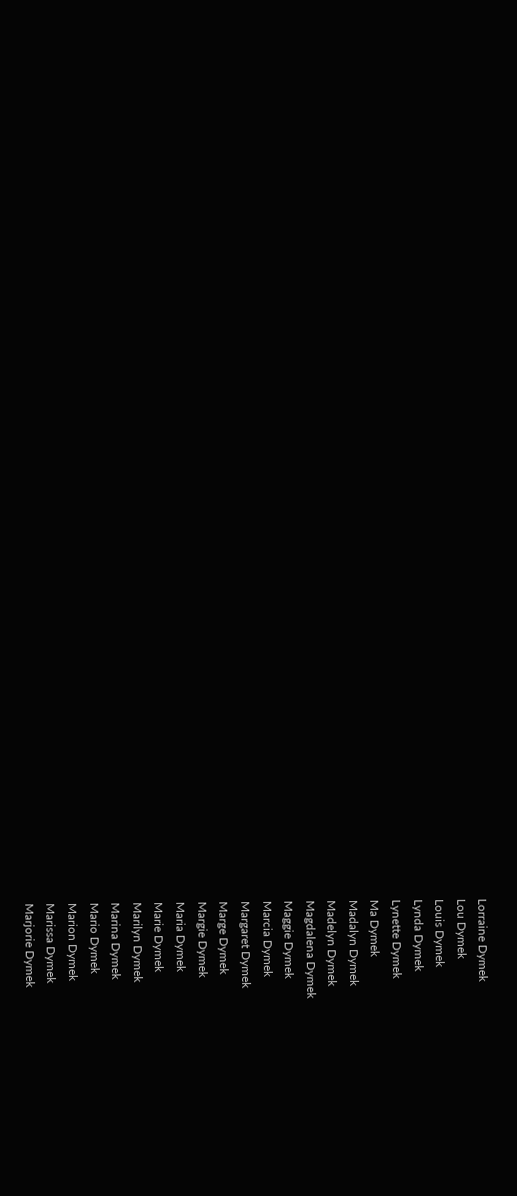Lorraine Dymek
Lou Dymek
Louis Dymek
Lynda Dymek
Lynette Dymek
Ma Dymek
Madalyn Dymek
Madelyn Dymek
Magdalena Dymek
Maggie Dymek
Marcia Dymek
Margaret Dymek
Marge Dymek
Margie Dymek
Maria Dymek
Marie Dymek
Marilyn Dymek
Marina Dymek
Mario Dymek
Marion Dymek
Marissa Dymek
Marjorie Dymek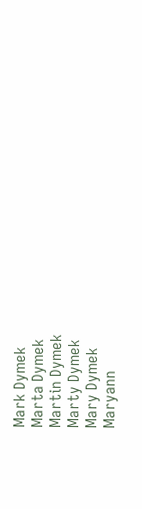Mark Dymek
Marta Dymek
Martin Dymek
Marty Dymek
Mary Dymek
Maryann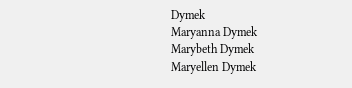Dymek
Maryanna Dymek
Marybeth Dymek
Maryellen Dymek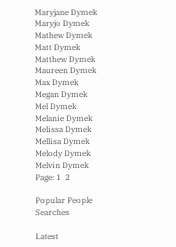Maryjane Dymek
Maryjo Dymek
Mathew Dymek
Matt Dymek
Matthew Dymek
Maureen Dymek
Max Dymek
Megan Dymek
Mel Dymek
Melanie Dymek
Melissa Dymek
Mellisa Dymek
Melody Dymek
Melvin Dymek
Page: 1  2

Popular People Searches

Latest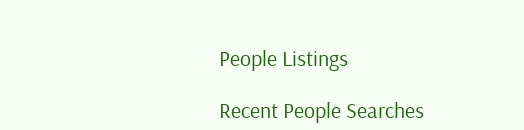People Listings

Recent People Searches